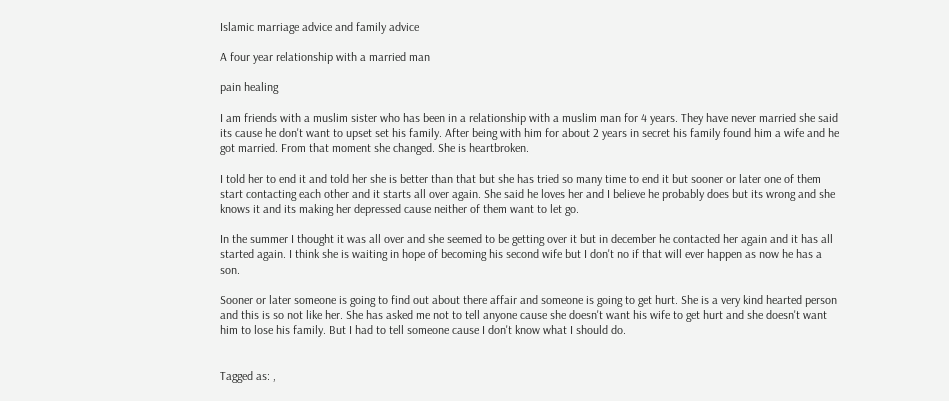Islamic marriage advice and family advice

A four year relationship with a married man

pain healing

I am friends with a muslim sister who has been in a relationship with a muslim man for 4 years. They have never married she said its cause he don't want to upset set his family. After being with him for about 2 years in secret his family found him a wife and he got married. From that moment she changed. She is heartbroken.

I told her to end it and told her she is better than that but she has tried so many time to end it but sooner or later one of them start contacting each other and it starts all over again. She said he loves her and I believe he probably does but its wrong and she knows it and its making her depressed cause neither of them want to let go.

In the summer I thought it was all over and she seemed to be getting over it but in december he contacted her again and it has all started again. I think she is waiting in hope of becoming his second wife but I don't no if that will ever happen as now he has a son.

Sooner or later someone is going to find out about there affair and someone is going to get hurt. She is a very kind hearted person and this is so not like her. She has asked me not to tell anyone cause she doesn't want his wife to get hurt and she doesn't want him to lose his family. But I had to tell someone cause I don't know what I should do.


Tagged as: ,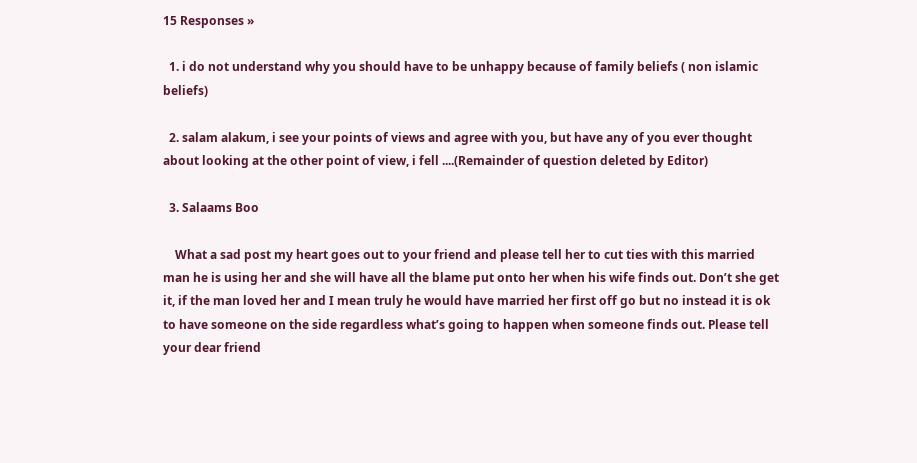15 Responses »

  1. i do not understand why you should have to be unhappy because of family beliefs ( non islamic beliefs)

  2. salam alakum, i see your points of views and agree with you, but have any of you ever thought about looking at the other point of view, i fell ....(Remainder of question deleted by Editor)

  3. Salaams Boo

    What a sad post my heart goes out to your friend and please tell her to cut ties with this married man he is using her and she will have all the blame put onto her when his wife finds out. Don’t she get it, if the man loved her and I mean truly he would have married her first off go but no instead it is ok to have someone on the side regardless what’s going to happen when someone finds out. Please tell your dear friend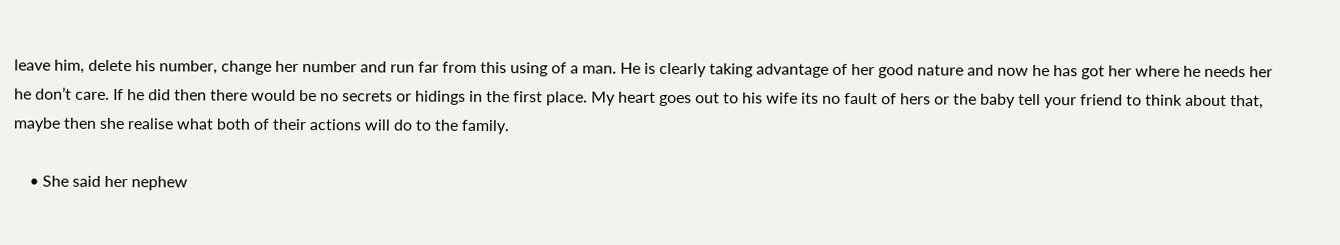leave him, delete his number, change her number and run far from this using of a man. He is clearly taking advantage of her good nature and now he has got her where he needs her he don’t care. If he did then there would be no secrets or hidings in the first place. My heart goes out to his wife its no fault of hers or the baby tell your friend to think about that, maybe then she realise what both of their actions will do to the family.

    • She said her nephew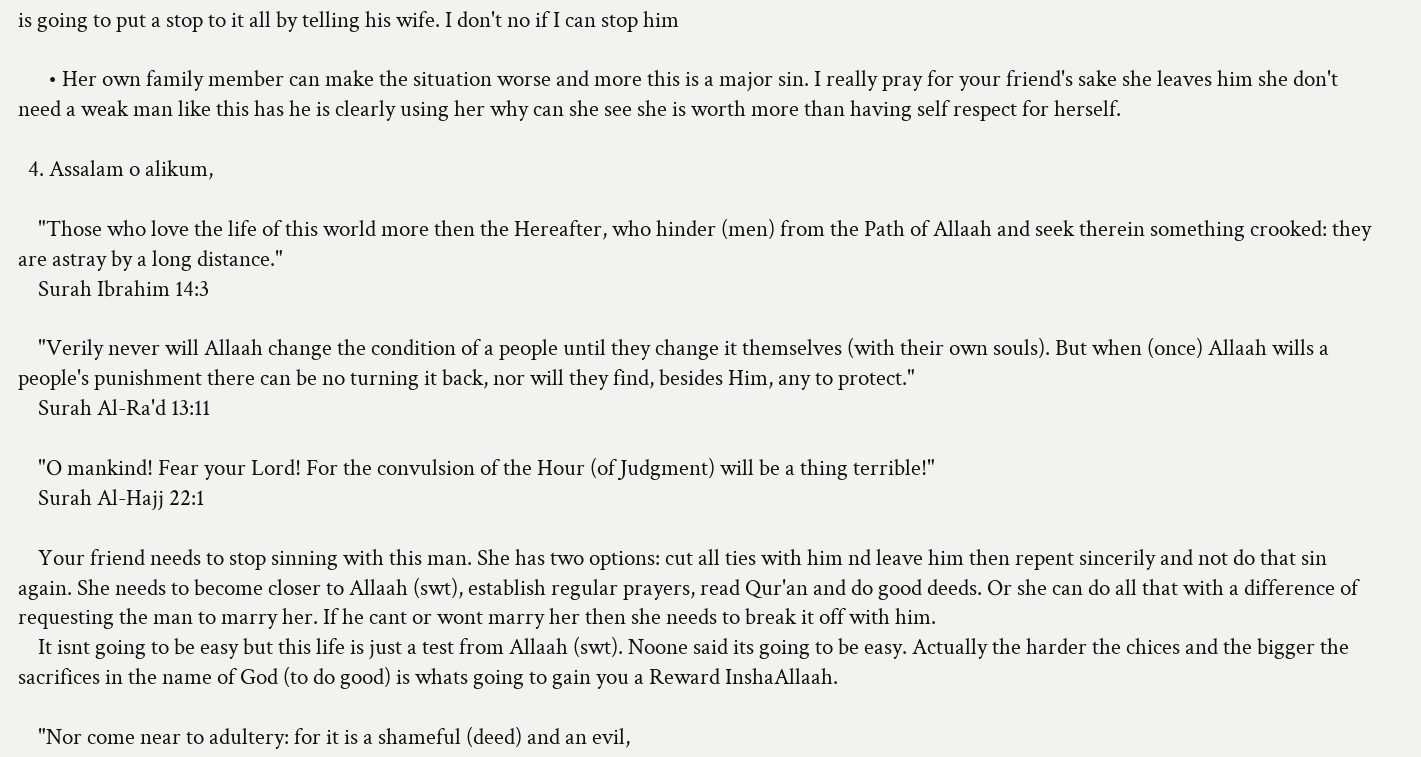is going to put a stop to it all by telling his wife. I don't no if I can stop him

      • Her own family member can make the situation worse and more this is a major sin. I really pray for your friend's sake she leaves him she don't need a weak man like this has he is clearly using her why can she see she is worth more than having self respect for herself.

  4. Assalam o alikum,

    "Those who love the life of this world more then the Hereafter, who hinder (men) from the Path of Allaah and seek therein something crooked: they are astray by a long distance."
    Surah Ibrahim 14:3

    "Verily never will Allaah change the condition of a people until they change it themselves (with their own souls). But when (once) Allaah wills a people's punishment there can be no turning it back, nor will they find, besides Him, any to protect."
    Surah Al-Ra'd 13:11

    "O mankind! Fear your Lord! For the convulsion of the Hour (of Judgment) will be a thing terrible!"
    Surah Al-Hajj 22:1

    Your friend needs to stop sinning with this man. She has two options: cut all ties with him nd leave him then repent sincerily and not do that sin again. She needs to become closer to Allaah (swt), establish regular prayers, read Qur'an and do good deeds. Or she can do all that with a difference of requesting the man to marry her. If he cant or wont marry her then she needs to break it off with him.
    It isnt going to be easy but this life is just a test from Allaah (swt). Noone said its going to be easy. Actually the harder the chices and the bigger the sacrifices in the name of God (to do good) is whats going to gain you a Reward InshaAllaah.

    "Nor come near to adultery: for it is a shameful (deed) and an evil,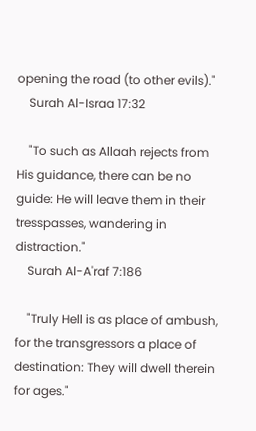opening the road (to other evils)."
    Surah Al-Israa 17:32

    "To such as Allaah rejects from His guidance, there can be no guide: He will leave them in their tresspasses, wandering in distraction."
    Surah Al-A'raf 7:186

    "Truly Hell is as place of ambush, for the transgressors a place of destination: They will dwell therein for ages."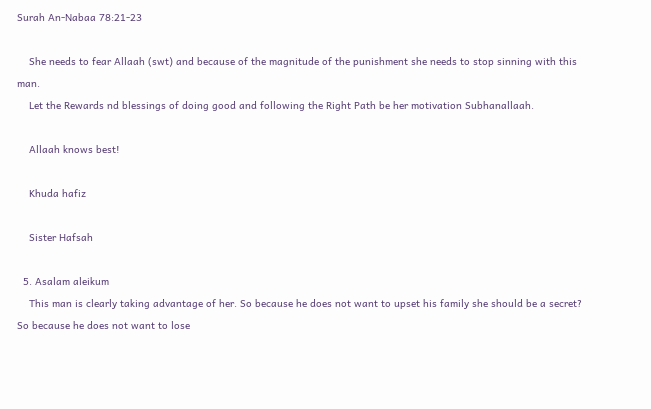Surah An-Nabaa 78:21-23

    She needs to fear Allaah (swt) and because of the magnitude of the punishment she needs to stop sinning with this man.
    Let the Rewards nd blessings of doing good and following the Right Path be her motivation Subhanallaah.

    Allaah knows best!

    Khuda hafiz

    Sister Hafsah

  5. Asalam aleikum
    This man is clearly taking advantage of her. So because he does not want to upset his family she should be a secret? So because he does not want to lose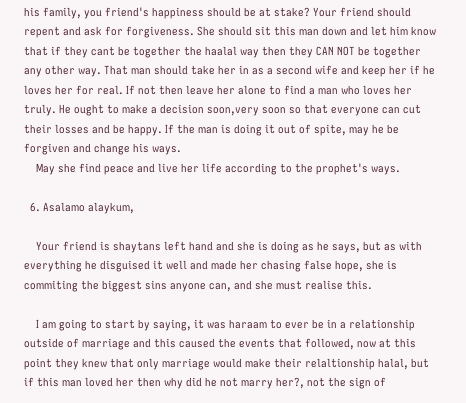his family, you friend's happiness should be at stake? Your friend should repent and ask for forgiveness. She should sit this man down and let him know that if they cant be together the haalal way then they CAN NOT be together any other way. That man should take her in as a second wife and keep her if he loves her for real. If not then leave her alone to find a man who loves her truly. He ought to make a decision soon,very soon so that everyone can cut their losses and be happy. If the man is doing it out of spite, may he be forgiven and change his ways.
    May she find peace and live her life according to the prophet's ways.

  6. Asalamo alaykum,

    Your friend is shaytans left hand and she is doing as he says, but as with everything he disguised it well and made her chasing false hope, she is commiting the biggest sins anyone can, and she must realise this.

    I am going to start by saying, it was haraam to ever be in a relationship outside of marriage and this caused the events that followed, now at this point they knew that only marriage would make their relaltionship halal, but if this man loved her then why did he not marry her?, not the sign of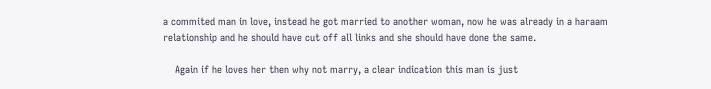a commited man in love, instead he got married to another woman, now he was already in a haraam relationship and he should have cut off all links and she should have done the same.

    Again if he loves her then why not marry, a clear indication this man is just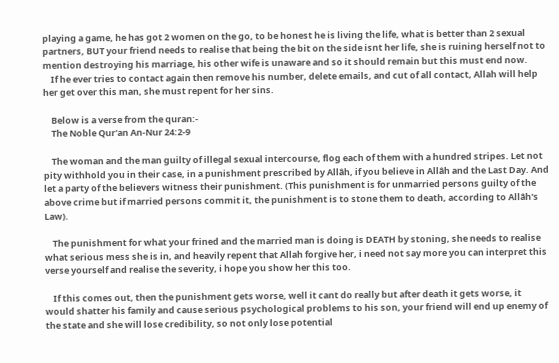playing a game, he has got 2 women on the go, to be honest he is living the life, what is better than 2 sexual partners, BUT your friend needs to realise that being the bit on the side isnt her life, she is ruining herself not to mention destroying his marriage, his other wife is unaware and so it should remain but this must end now.
    If he ever tries to contact again then remove his number, delete emails, and cut of all contact, Allah will help her get over this man, she must repent for her sins.

    Below is a verse from the quran:-
    The Noble Qur'an An-Nur 24:2-9

    The woman and the man guilty of illegal sexual intercourse, flog each of them with a hundred stripes. Let not pity withhold you in their case, in a punishment prescribed by Allâh, if you believe in Allâh and the Last Day. And let a party of the believers witness their punishment. (This punishment is for unmarried persons guilty of the above crime but if married persons commit it, the punishment is to stone them to death, according to Allâh's Law).

    The punishment for what your frined and the married man is doing is DEATH by stoning, she needs to realise what serious mess she is in, and heavily repent that Allah forgive her, i need not say more you can interpret this verse yourself and realise the severity, i hope you show her this too.

    If this comes out, then the punishment gets worse, well it cant do really but after death it gets worse, it would shatter his family and cause serious psychological problems to his son, your friend will end up enemy of the state and she will lose credibility, so not only lose potential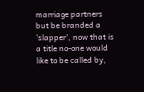marriage partners but be branded a 'slapper', now that is a title no-one would like to be called by,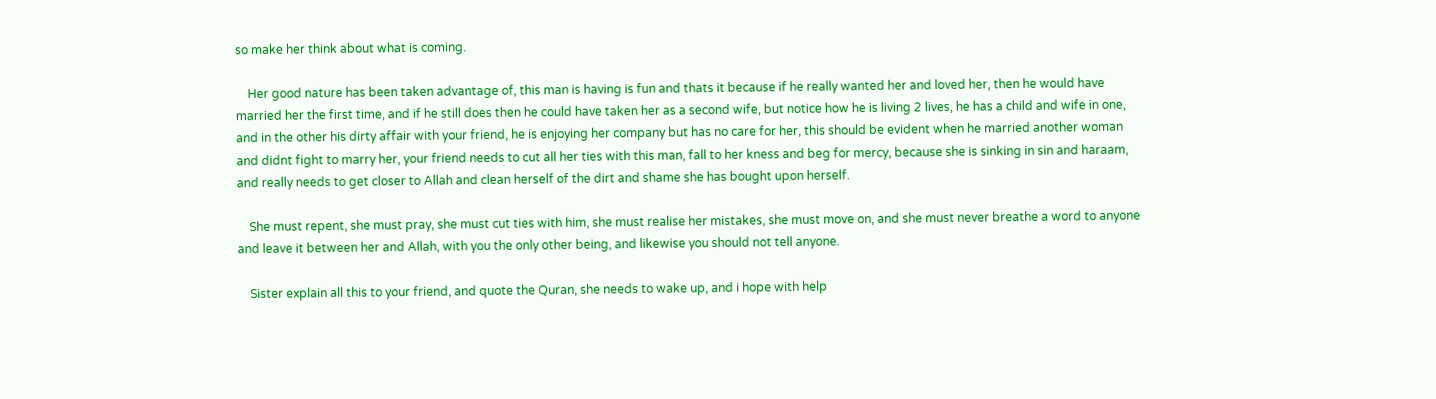so make her think about what is coming.

    Her good nature has been taken advantage of, this man is having is fun and thats it because if he really wanted her and loved her, then he would have married her the first time, and if he still does then he could have taken her as a second wife, but notice how he is living 2 lives, he has a child and wife in one, and in the other his dirty affair with your friend, he is enjoying her company but has no care for her, this should be evident when he married another woman and didnt fight to marry her, your friend needs to cut all her ties with this man, fall to her kness and beg for mercy, because she is sinking in sin and haraam, and really needs to get closer to Allah and clean herself of the dirt and shame she has bought upon herself.

    She must repent, she must pray, she must cut ties with him, she must realise her mistakes, she must move on, and she must never breathe a word to anyone and leave it between her and Allah, with you the only other being, and likewise you should not tell anyone.

    Sister explain all this to your friend, and quote the Quran, she needs to wake up, and i hope with help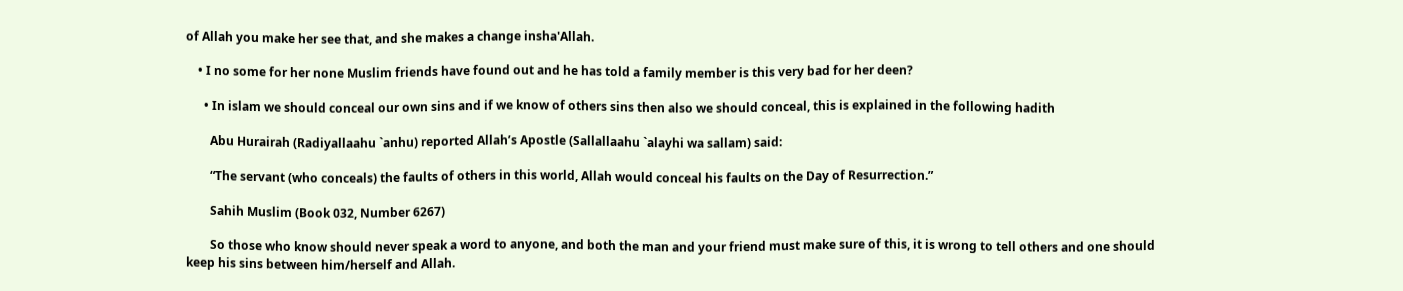of Allah you make her see that, and she makes a change insha'Allah.

    • I no some for her none Muslim friends have found out and he has told a family member is this very bad for her deen?

      • In islam we should conceal our own sins and if we know of others sins then also we should conceal, this is explained in the following hadith

        Abu Hurairah (Radiyallaahu `anhu) reported Allah’s Apostle (Sallallaahu `alayhi wa sallam) said:

        “The servant (who conceals) the faults of others in this world, Allah would conceal his faults on the Day of Resurrection.”

        Sahih Muslim (Book 032, Number 6267)

        So those who know should never speak a word to anyone, and both the man and your friend must make sure of this, it is wrong to tell others and one should keep his sins between him/herself and Allah.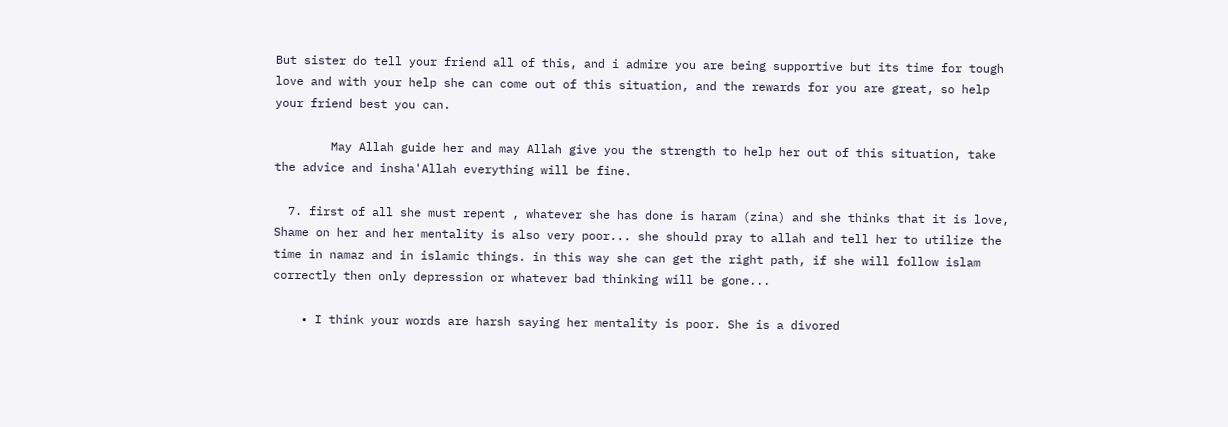But sister do tell your friend all of this, and i admire you are being supportive but its time for tough love and with your help she can come out of this situation, and the rewards for you are great, so help your friend best you can.

        May Allah guide her and may Allah give you the strength to help her out of this situation, take the advice and insha'Allah everything will be fine.

  7. first of all she must repent , whatever she has done is haram (zina) and she thinks that it is love, Shame on her and her mentality is also very poor... she should pray to allah and tell her to utilize the time in namaz and in islamic things. in this way she can get the right path, if she will follow islam correctly then only depression or whatever bad thinking will be gone...

    • I think your words are harsh saying her mentality is poor. She is a divored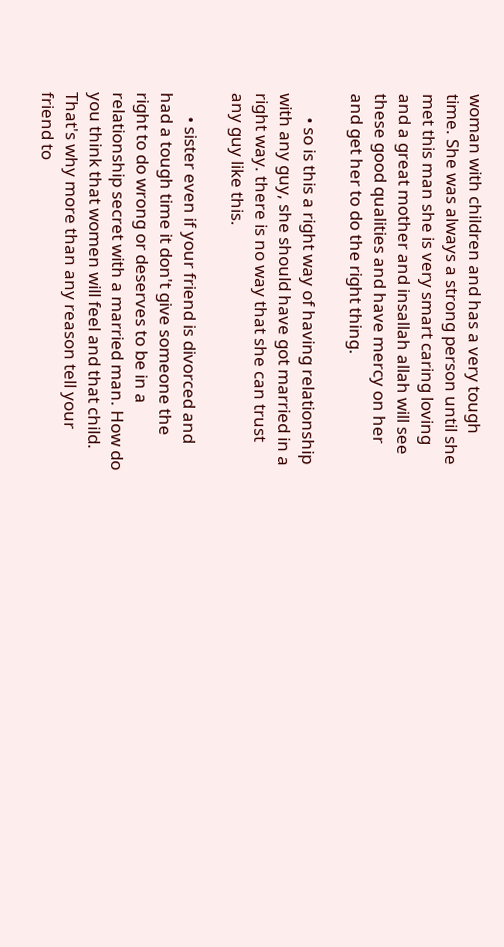woman with children and has a very tough time. She was always a strong person until she met this man she is very smart caring loving and a great mother and insallah allah will see these good qualities and have mercy on her and get her to do the right thing.

      • so is this a right way of having relationship with any guy, she should have got married in a right way. there is no way that she can trust any guy like this.

      • sister even if your friend is divorced and had a tough time it don't give someone the right to do wrong or deserves to be in a relationship secret with a married man. How do you think that women will feel and that child. That's why more than any reason tell your friend to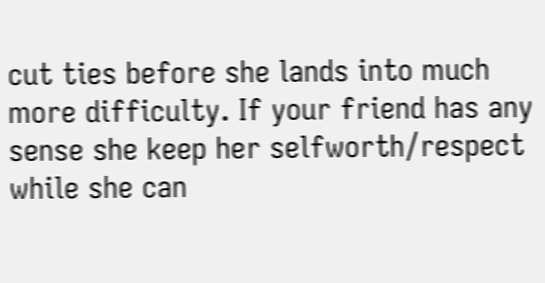cut ties before she lands into much more difficulty. If your friend has any sense she keep her selfworth/respect while she can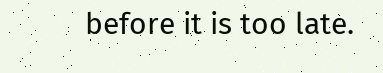before it is too late.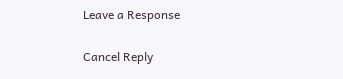Leave a Response

Cancel Reply